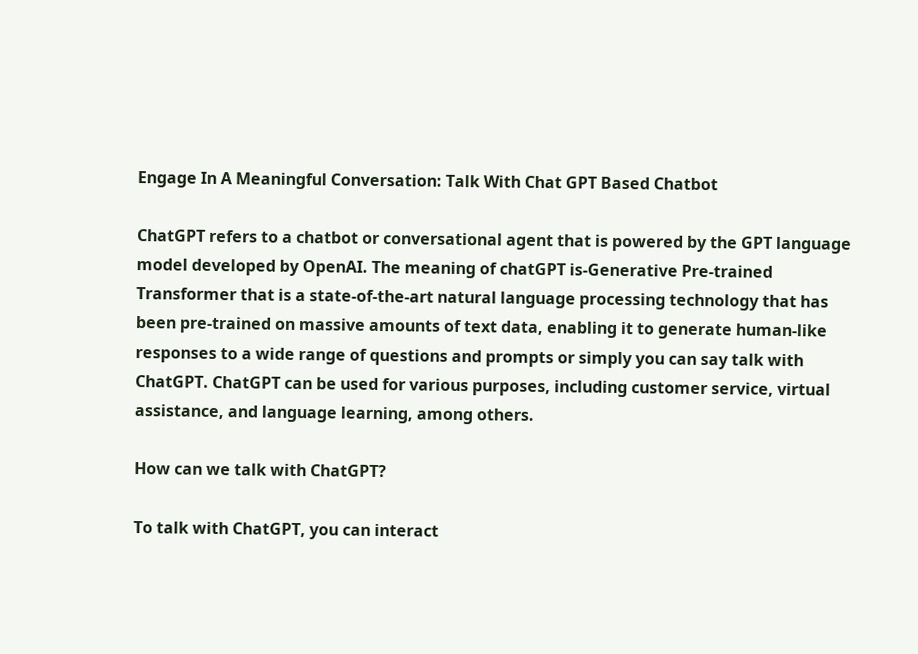Engage In A Meaningful Conversation: Talk With Chat GPT Based Chatbot

ChatGPT refers to a chatbot or conversational agent that is powered by the GPT language model developed by OpenAI. The meaning of chatGPT is-Generative Pre-trained Transformer that is a state-of-the-art natural language processing technology that has been pre-trained on massive amounts of text data, enabling it to generate human-like responses to a wide range of questions and prompts or simply you can say talk with ChatGPT. ChatGPT can be used for various purposes, including customer service, virtual assistance, and language learning, among others.

How can we talk with ChatGPT?

To talk with ChatGPT, you can interact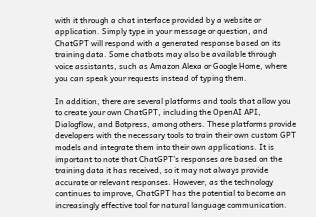with it through a chat interface provided by a website or application. Simply type in your message or question, and ChatGPT will respond with a generated response based on its training data. Some chatbots may also be available through voice assistants, such as Amazon Alexa or Google Home, where you can speak your requests instead of typing them.

In addition, there are several platforms and tools that allow you to create your own ChatGPT, including the OpenAI API, Dialogflow, and Botpress, among others. These platforms provide developers with the necessary tools to train their own custom GPT models and integrate them into their own applications. It is important to note that ChatGPT’s responses are based on the training data it has received, so it may not always provide accurate or relevant responses. However, as the technology continues to improve, ChatGPT has the potential to become an increasingly effective tool for natural language communication.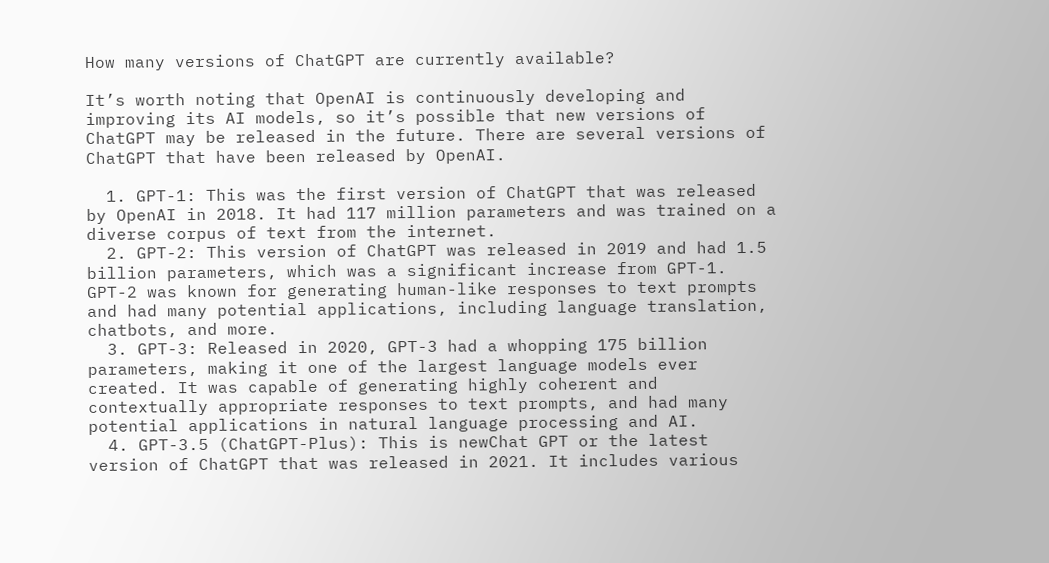How many versions of ChatGPT are currently available?

It’s worth noting that OpenAI is continuously developing and improving its AI models, so it’s possible that new versions of ChatGPT may be released in the future. There are several versions of ChatGPT that have been released by OpenAI.

  1. GPT-1: This was the first version of ChatGPT that was released by OpenAI in 2018. It had 117 million parameters and was trained on a diverse corpus of text from the internet.
  2. GPT-2: This version of ChatGPT was released in 2019 and had 1.5 billion parameters, which was a significant increase from GPT-1. GPT-2 was known for generating human-like responses to text prompts and had many potential applications, including language translation, chatbots, and more.
  3. GPT-3: Released in 2020, GPT-3 had a whopping 175 billion parameters, making it one of the largest language models ever created. It was capable of generating highly coherent and contextually appropriate responses to text prompts, and had many potential applications in natural language processing and AI.
  4. GPT-3.5 (ChatGPT-Plus): This is newChat GPT or the latest version of ChatGPT that was released in 2021. It includes various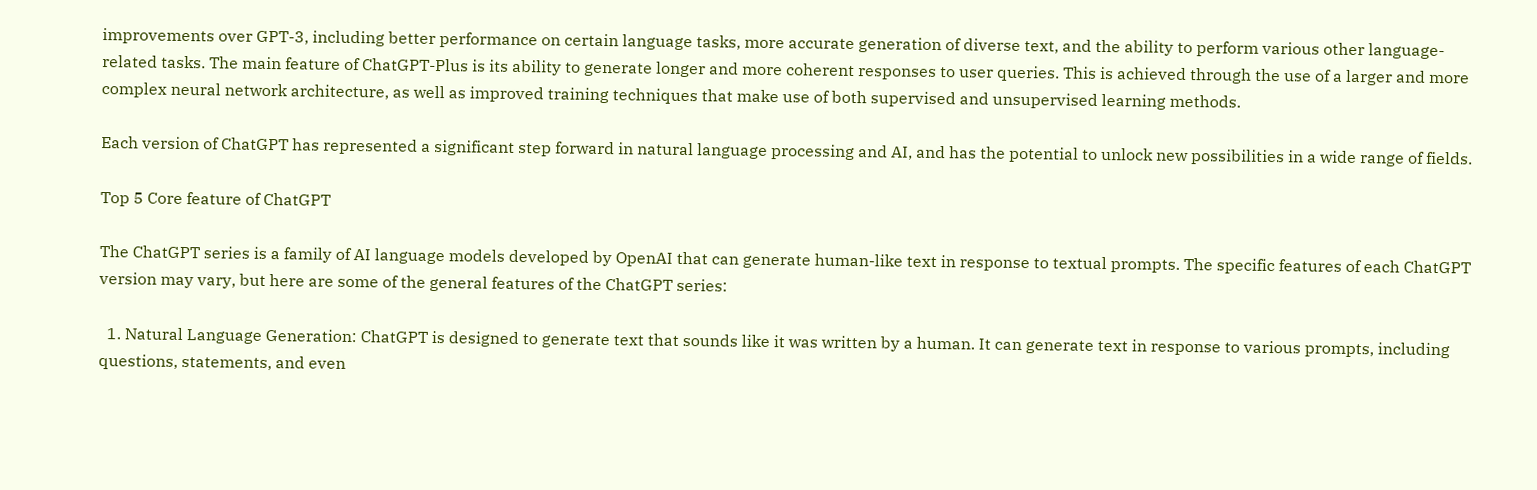improvements over GPT-3, including better performance on certain language tasks, more accurate generation of diverse text, and the ability to perform various other language-related tasks. The main feature of ChatGPT-Plus is its ability to generate longer and more coherent responses to user queries. This is achieved through the use of a larger and more complex neural network architecture, as well as improved training techniques that make use of both supervised and unsupervised learning methods.

Each version of ChatGPT has represented a significant step forward in natural language processing and AI, and has the potential to unlock new possibilities in a wide range of fields.

Top 5 Core feature of ChatGPT

The ChatGPT series is a family of AI language models developed by OpenAI that can generate human-like text in response to textual prompts. The specific features of each ChatGPT version may vary, but here are some of the general features of the ChatGPT series:

  1. Natural Language Generation: ChatGPT is designed to generate text that sounds like it was written by a human. It can generate text in response to various prompts, including questions, statements, and even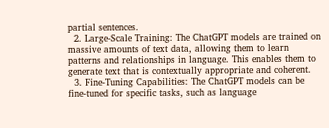partial sentences.
  2. Large-Scale Training: The ChatGPT models are trained on massive amounts of text data, allowing them to learn patterns and relationships in language. This enables them to generate text that is contextually appropriate and coherent.
  3. Fine-Tuning Capabilities: The ChatGPT models can be fine-tuned for specific tasks, such as language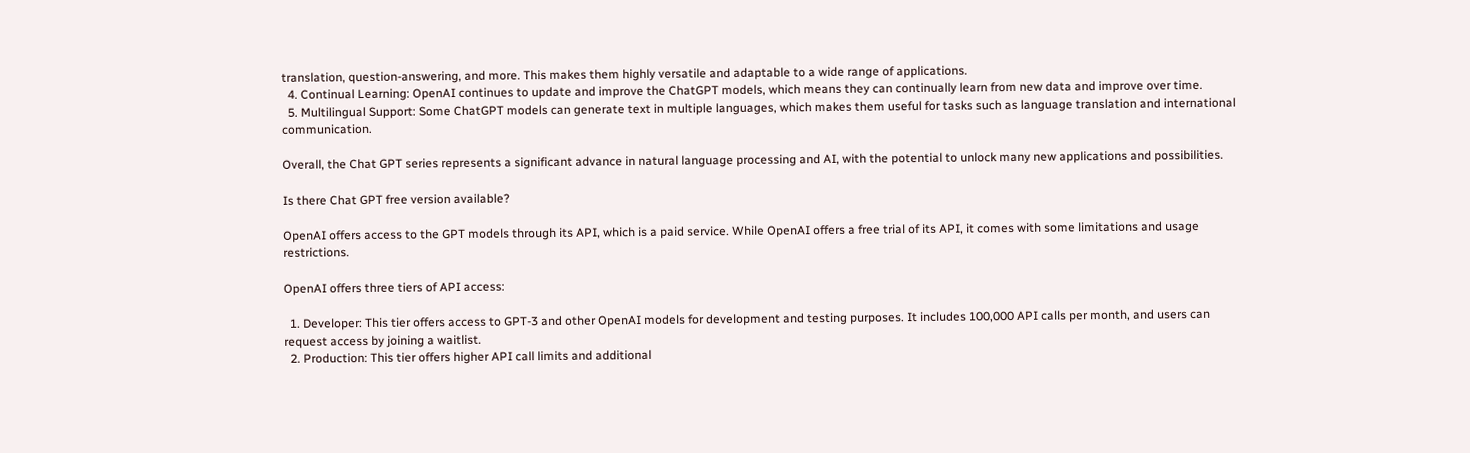translation, question-answering, and more. This makes them highly versatile and adaptable to a wide range of applications.
  4. Continual Learning: OpenAI continues to update and improve the ChatGPT models, which means they can continually learn from new data and improve over time.
  5. Multilingual Support: Some ChatGPT models can generate text in multiple languages, which makes them useful for tasks such as language translation and international communication.

Overall, the Chat GPT series represents a significant advance in natural language processing and AI, with the potential to unlock many new applications and possibilities.

Is there Chat GPT free version available?

OpenAI offers access to the GPT models through its API, which is a paid service. While OpenAI offers a free trial of its API, it comes with some limitations and usage restrictions.

OpenAI offers three tiers of API access:

  1. Developer: This tier offers access to GPT-3 and other OpenAI models for development and testing purposes. It includes 100,000 API calls per month, and users can request access by joining a waitlist.
  2. Production: This tier offers higher API call limits and additional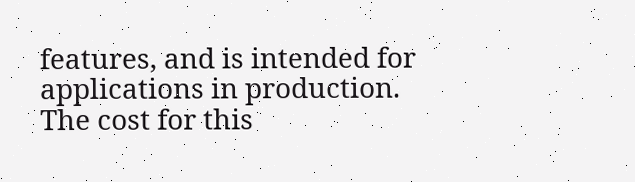features, and is intended for applications in production. The cost for this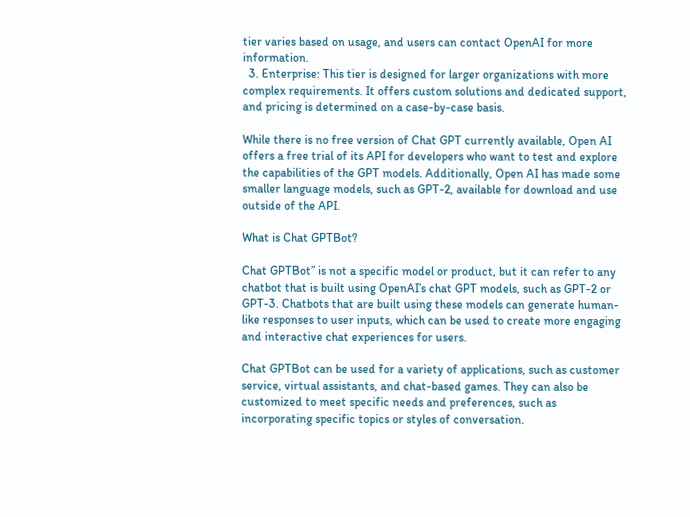tier varies based on usage, and users can contact OpenAI for more information.
  3. Enterprise: This tier is designed for larger organizations with more complex requirements. It offers custom solutions and dedicated support, and pricing is determined on a case-by-case basis.

While there is no free version of Chat GPT currently available, Open AI offers a free trial of its API for developers who want to test and explore the capabilities of the GPT models. Additionally, Open AI has made some smaller language models, such as GPT-2, available for download and use outside of the API.

What is Chat GPTBot?

Chat GPTBot” is not a specific model or product, but it can refer to any chatbot that is built using OpenAI’s chat GPT models, such as GPT-2 or GPT-3. Chatbots that are built using these models can generate human-like responses to user inputs, which can be used to create more engaging and interactive chat experiences for users.

Chat GPTBot can be used for a variety of applications, such as customer service, virtual assistants, and chat-based games. They can also be customized to meet specific needs and preferences, such as incorporating specific topics or styles of conversation.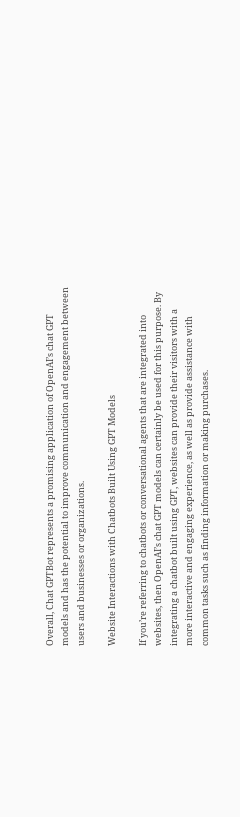Overall, Chat GPTBot represents a promising application of OpenAI’s chat GPT models and has the potential to improve communication and engagement between users and businesses or organizations.

Website Interactions with Chatbots Built Using GPT Models

If you’re referring to chatbots or conversational agents that are integrated into websites, then OpenAI’s chat GPT models can certainly be used for this purpose. By integrating a chatbot built using GPT, websites can provide their visitors with a more interactive and engaging experience, as well as provide assistance with common tasks such as finding information or making purchases.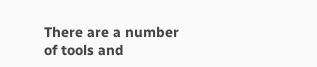There are a number of tools and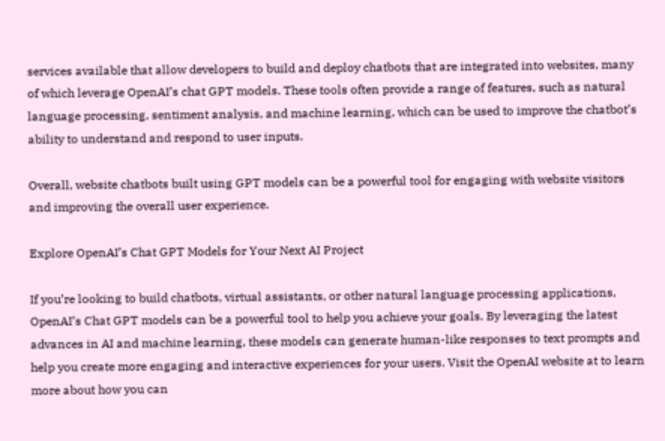services available that allow developers to build and deploy chatbots that are integrated into websites, many of which leverage OpenAI’s chat GPT models. These tools often provide a range of features, such as natural language processing, sentiment analysis, and machine learning, which can be used to improve the chatbot’s ability to understand and respond to user inputs.

Overall, website chatbots built using GPT models can be a powerful tool for engaging with website visitors and improving the overall user experience.

Explore OpenAI’s Chat GPT Models for Your Next AI Project

If you’re looking to build chatbots, virtual assistants, or other natural language processing applications, OpenAI’s Chat GPT models can be a powerful tool to help you achieve your goals. By leveraging the latest advances in AI and machine learning, these models can generate human-like responses to text prompts and help you create more engaging and interactive experiences for your users. Visit the OpenAI website at to learn more about how you can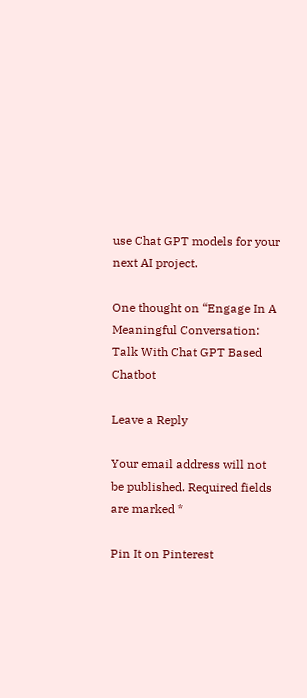use Chat GPT models for your next AI project.

One thought on “Engage In A Meaningful Conversation: Talk With Chat GPT Based Chatbot

Leave a Reply

Your email address will not be published. Required fields are marked *

Pin It on Pinterest